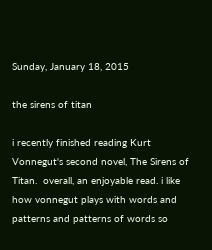Sunday, January 18, 2015

the sirens of titan

i recently finished reading Kurt Vonnegut's second novel, The Sirens of Titan.  overall, an enjoyable read. i like how vonnegut plays with words and patterns and patterns of words so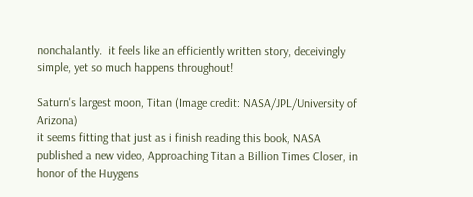nonchalantly.  it feels like an efficiently written story, deceivingly simple, yet so much happens throughout!

Saturn's largest moon, Titan (Image credit: NASA/JPL/University of Arizona)
it seems fitting that just as i finish reading this book, NASA published a new video, Approaching Titan a Billion Times Closer, in honor of the Huygens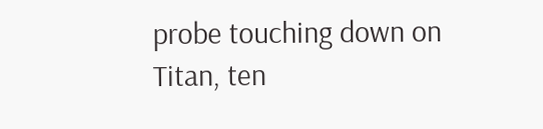probe touching down on Titan, ten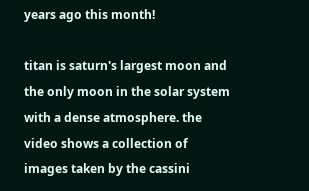years ago this month!

titan is saturn's largest moon and the only moon in the solar system with a dense atmosphere. the video shows a collection of images taken by the cassini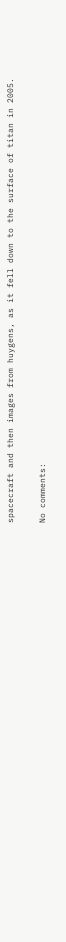spacecraft and then images from huygens, as it fell down to the surface of titan in 2005.

No comments: